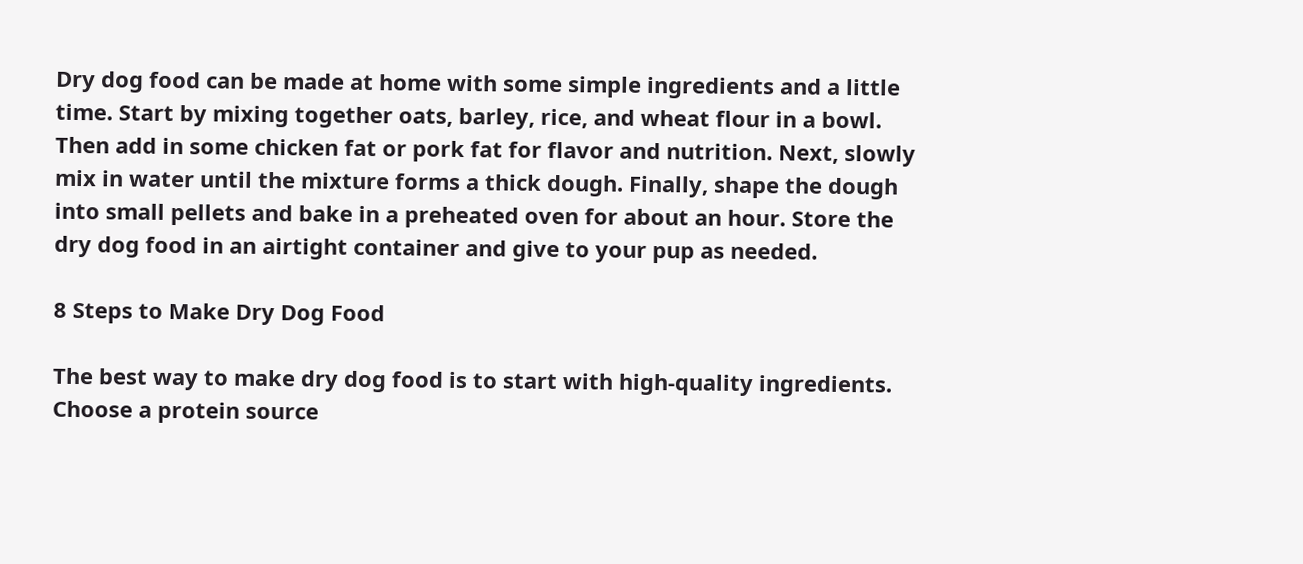Dry dog food can be made at home with some simple ingredients and a little time. Start by mixing together oats, barley, rice, and wheat flour in a bowl. Then add in some chicken fat or pork fat for flavor and nutrition. Next, slowly mix in water until the mixture forms a thick dough. Finally, shape the dough into small pellets and bake in a preheated oven for about an hour. Store the dry dog food in an airtight container and give to your pup as needed.

8 Steps to Make Dry Dog Food

The best way to make dry dog food is to start with high-quality ingredients. Choose a protein source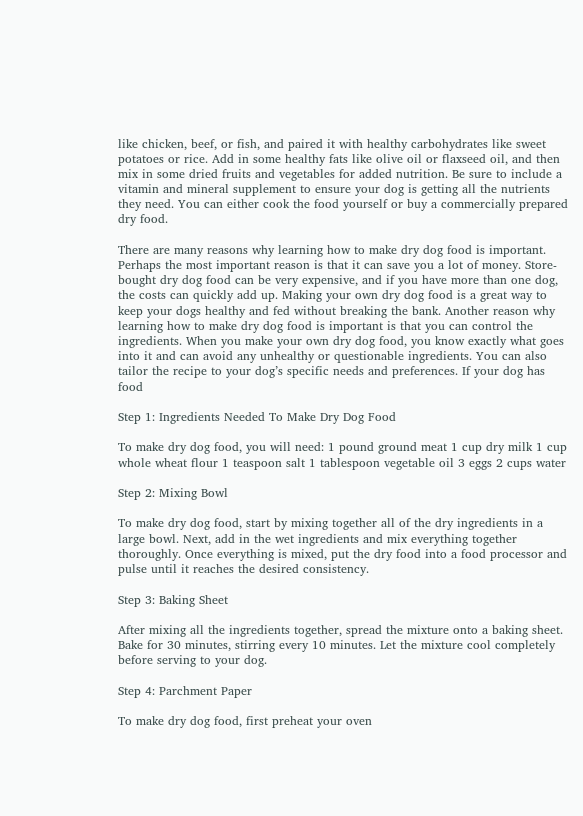like chicken, beef, or fish, and paired it with healthy carbohydrates like sweet potatoes or rice. Add in some healthy fats like olive oil or flaxseed oil, and then mix in some dried fruits and vegetables for added nutrition. Be sure to include a vitamin and mineral supplement to ensure your dog is getting all the nutrients they need. You can either cook the food yourself or buy a commercially prepared dry food.

There are many reasons why learning how to make dry dog food is important. Perhaps the most important reason is that it can save you a lot of money. Store-bought dry dog food can be very expensive, and if you have more than one dog, the costs can quickly add up. Making your own dry dog food is a great way to keep your dogs healthy and fed without breaking the bank. Another reason why learning how to make dry dog food is important is that you can control the ingredients. When you make your own dry dog food, you know exactly what goes into it and can avoid any unhealthy or questionable ingredients. You can also tailor the recipe to your dog’s specific needs and preferences. If your dog has food

Step 1: Ingredients Needed To Make Dry Dog Food

To make dry dog food, you will need: 1 pound ground meat 1 cup dry milk 1 cup whole wheat flour 1 teaspoon salt 1 tablespoon vegetable oil 3 eggs 2 cups water

Step 2: Mixing Bowl

To make dry dog food, start by mixing together all of the dry ingredients in a large bowl. Next, add in the wet ingredients and mix everything together thoroughly. Once everything is mixed, put the dry food into a food processor and pulse until it reaches the desired consistency.

Step 3: Baking Sheet

After mixing all the ingredients together, spread the mixture onto a baking sheet. Bake for 30 minutes, stirring every 10 minutes. Let the mixture cool completely before serving to your dog.

Step 4: Parchment Paper

To make dry dog food, first preheat your oven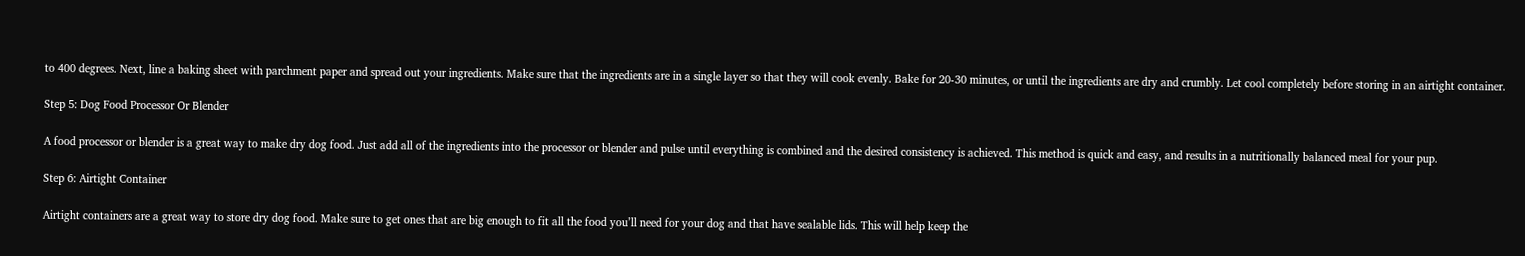to 400 degrees. Next, line a baking sheet with parchment paper and spread out your ingredients. Make sure that the ingredients are in a single layer so that they will cook evenly. Bake for 20-30 minutes, or until the ingredients are dry and crumbly. Let cool completely before storing in an airtight container.

Step 5: Dog Food Processor Or Blender

A food processor or blender is a great way to make dry dog food. Just add all of the ingredients into the processor or blender and pulse until everything is combined and the desired consistency is achieved. This method is quick and easy, and results in a nutritionally balanced meal for your pup.

Step 6: Airtight Container

Airtight containers are a great way to store dry dog food. Make sure to get ones that are big enough to fit all the food you’ll need for your dog and that have sealable lids. This will help keep the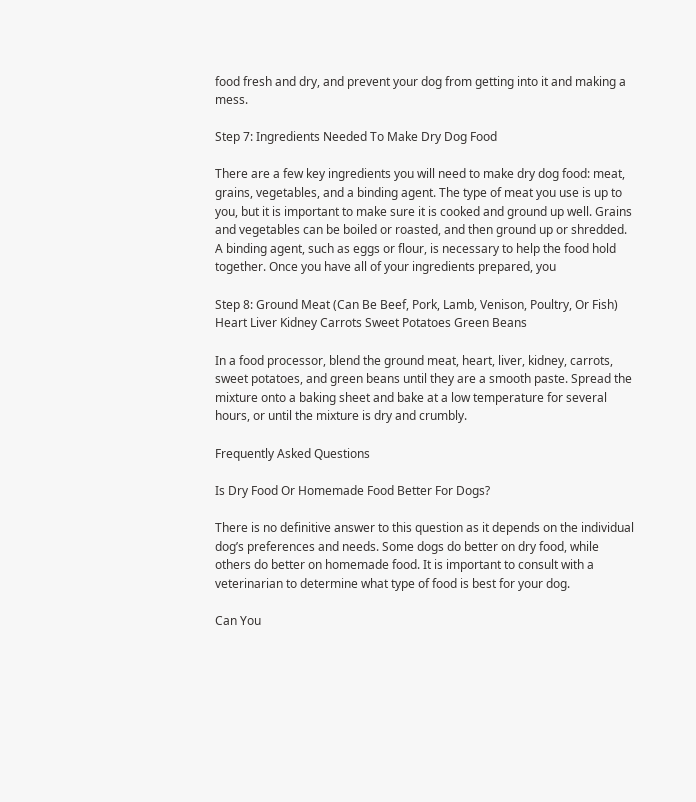food fresh and dry, and prevent your dog from getting into it and making a mess.

Step 7: Ingredients Needed To Make Dry Dog Food

There are a few key ingredients you will need to make dry dog food: meat, grains, vegetables, and a binding agent. The type of meat you use is up to you, but it is important to make sure it is cooked and ground up well. Grains and vegetables can be boiled or roasted, and then ground up or shredded. A binding agent, such as eggs or flour, is necessary to help the food hold together. Once you have all of your ingredients prepared, you

Step 8: Ground Meat (Can Be Beef, Pork, Lamb, Venison, Poultry, Or Fish) Heart Liver Kidney Carrots Sweet Potatoes Green Beans

In a food processor, blend the ground meat, heart, liver, kidney, carrots, sweet potatoes, and green beans until they are a smooth paste. Spread the mixture onto a baking sheet and bake at a low temperature for several hours, or until the mixture is dry and crumbly.

Frequently Asked Questions

Is Dry Food Or Homemade Food Better For Dogs?

There is no definitive answer to this question as it depends on the individual dog’s preferences and needs. Some dogs do better on dry food, while others do better on homemade food. It is important to consult with a veterinarian to determine what type of food is best for your dog.

Can You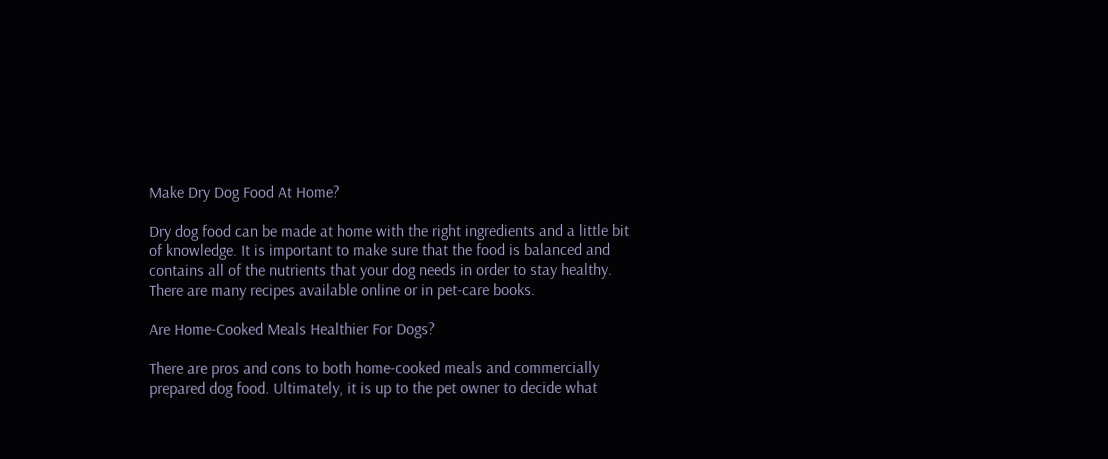Make Dry Dog Food At Home?

Dry dog food can be made at home with the right ingredients and a little bit of knowledge. It is important to make sure that the food is balanced and contains all of the nutrients that your dog needs in order to stay healthy. There are many recipes available online or in pet-care books.

Are Home-Cooked Meals Healthier For Dogs?

There are pros and cons to both home-cooked meals and commercially prepared dog food. Ultimately, it is up to the pet owner to decide what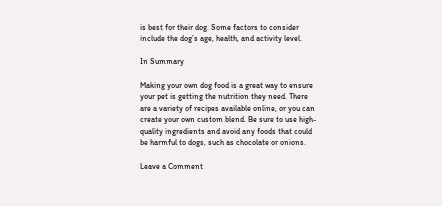is best for their dog. Some factors to consider include the dog’s age, health, and activity level.

In Summary

Making your own dog food is a great way to ensure your pet is getting the nutrition they need. There are a variety of recipes available online, or you can create your own custom blend. Be sure to use high-quality ingredients and avoid any foods that could be harmful to dogs, such as chocolate or onions.

Leave a Comment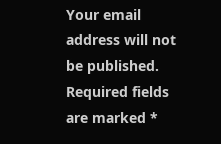Your email address will not be published. Required fields are marked *